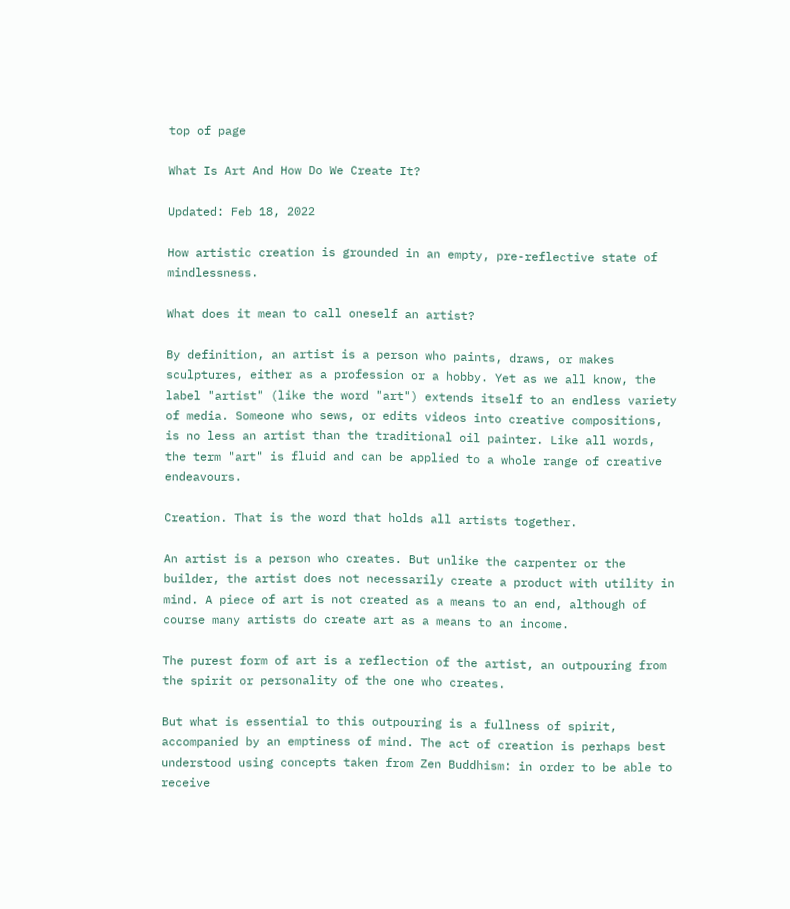top of page

What Is Art And How Do We Create It?

Updated: Feb 18, 2022

How artistic creation is grounded in an empty, pre-reflective state of mindlessness.

What does it mean to call oneself an artist?

By definition, an artist is a person who paints, draws, or makes sculptures, either as a profession or a hobby. Yet as we all know, the label "artist" (like the word "art") extends itself to an endless variety of media. Someone who sews, or edits videos into creative compositions, is no less an artist than the traditional oil painter. Like all words, the term "art" is fluid and can be applied to a whole range of creative endeavours.

Creation. That is the word that holds all artists together.

An artist is a person who creates. But unlike the carpenter or the builder, the artist does not necessarily create a product with utility in mind. A piece of art is not created as a means to an end, although of course many artists do create art as a means to an income.

The purest form of art is a reflection of the artist, an outpouring from the spirit or personality of the one who creates.

But what is essential to this outpouring is a fullness of spirit, accompanied by an emptiness of mind. The act of creation is perhaps best understood using concepts taken from Zen Buddhism: in order to be able to receive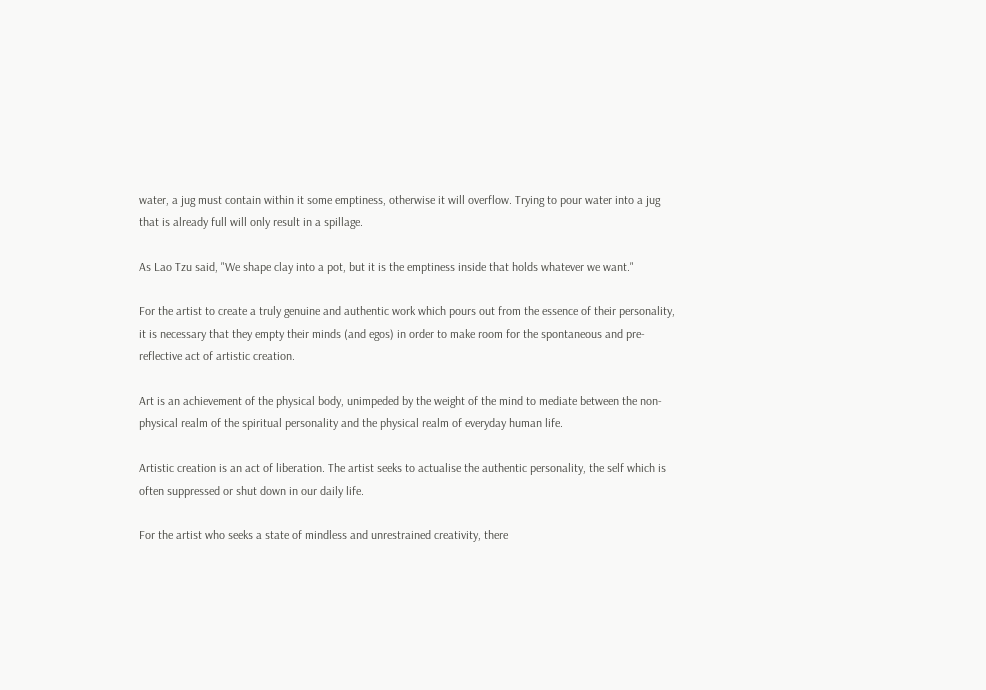water, a jug must contain within it some emptiness, otherwise it will overflow. Trying to pour water into a jug that is already full will only result in a spillage.

As Lao Tzu said, "We shape clay into a pot, but it is the emptiness inside that holds whatever we want."

For the artist to create a truly genuine and authentic work which pours out from the essence of their personality, it is necessary that they empty their minds (and egos) in order to make room for the spontaneous and pre-reflective act of artistic creation.

Art is an achievement of the physical body, unimpeded by the weight of the mind to mediate between the non-physical realm of the spiritual personality and the physical realm of everyday human life.

Artistic creation is an act of liberation. The artist seeks to actualise the authentic personality, the self which is often suppressed or shut down in our daily life.

For the artist who seeks a state of mindless and unrestrained creativity, there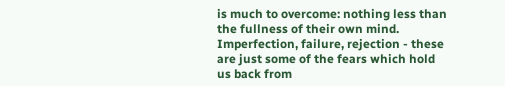is much to overcome: nothing less than the fullness of their own mind. Imperfection, failure, rejection - these are just some of the fears which hold us back from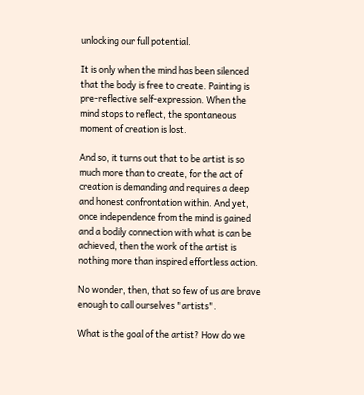unlocking our full potential.

It is only when the mind has been silenced that the body is free to create. Painting is pre-reflective self-expression. When the mind stops to reflect, the spontaneous moment of creation is lost.

And so, it turns out that to be artist is so much more than to create, for the act of creation is demanding and requires a deep and honest confrontation within. And yet, once independence from the mind is gained and a bodily connection with what is can be achieved, then the work of the artist is nothing more than inspired effortless action.

No wonder, then, that so few of us are brave enough to call ourselves "artists".

What is the goal of the artist? How do we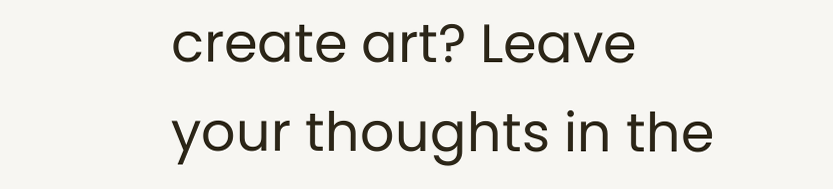create art? Leave your thoughts in the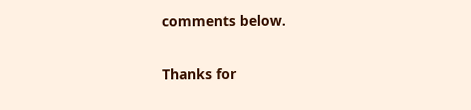comments below.

Thanks for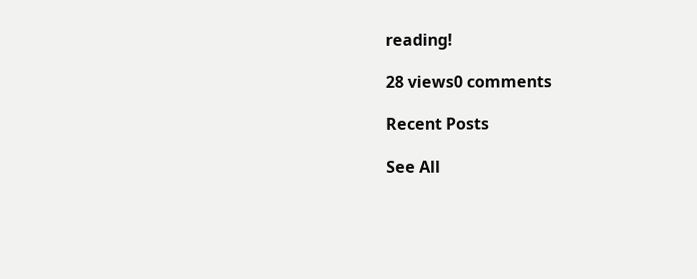reading!

28 views0 comments

Recent Posts

See All